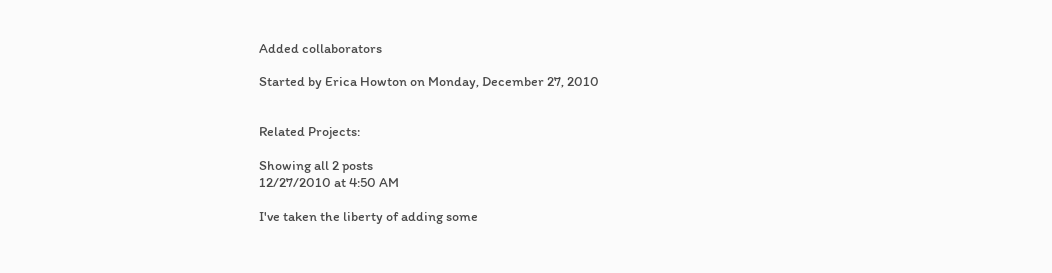Added collaborators

Started by Erica Howton on Monday, December 27, 2010


Related Projects:

Showing all 2 posts
12/27/2010 at 4:50 AM

I've taken the liberty of adding some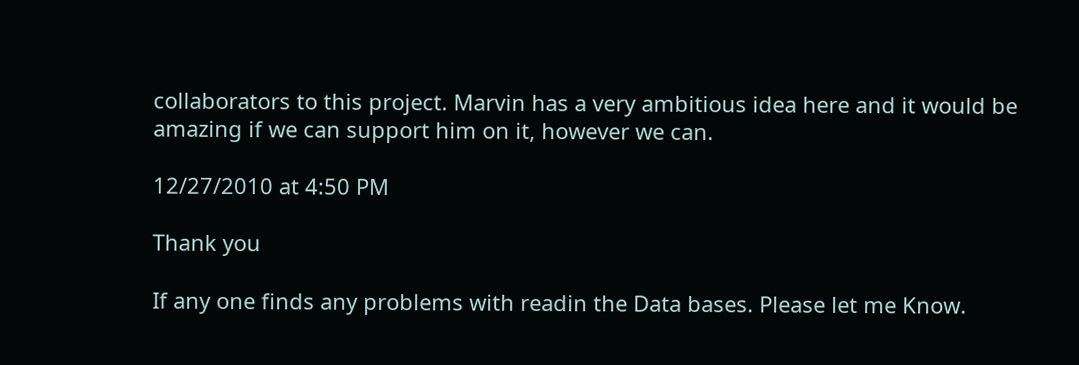collaborators to this project. Marvin has a very ambitious idea here and it would be amazing if we can support him on it, however we can.

12/27/2010 at 4:50 PM

Thank you

If any one finds any problems with readin the Data bases. Please let me Know.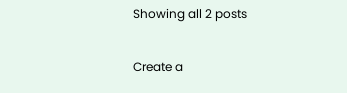Showing all 2 posts

Create a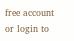free account or login to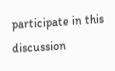participate in this discussion